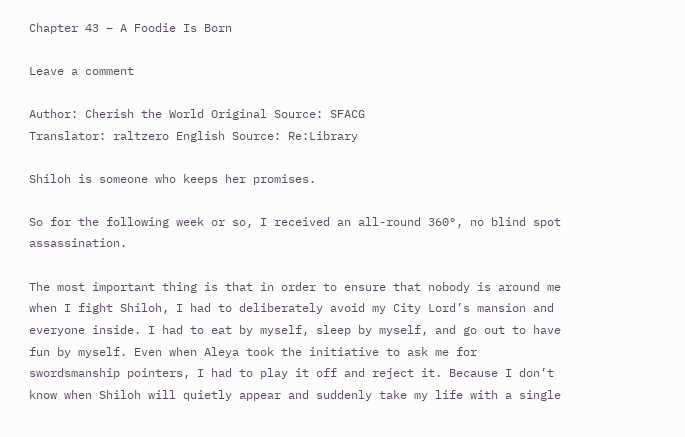Chapter 43 – A Foodie Is Born

Leave a comment

Author: Cherish the World Original Source: SFACG
Translator: raltzero English Source: Re:Library

Shiloh is someone who keeps her promises.

So for the following week or so, I received an all-round 360°, no blind spot assassination.

The most important thing is that in order to ensure that nobody is around me when I fight Shiloh, I had to deliberately avoid my City Lord’s mansion and everyone inside. I had to eat by myself, sleep by myself, and go out to have fun by myself. Even when Aleya took the initiative to ask me for swordsmanship pointers, I had to play it off and reject it. Because I don’t know when Shiloh will quietly appear and suddenly take my life with a single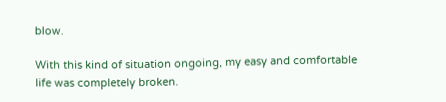blow.

With this kind of situation ongoing, my easy and comfortable life was completely broken.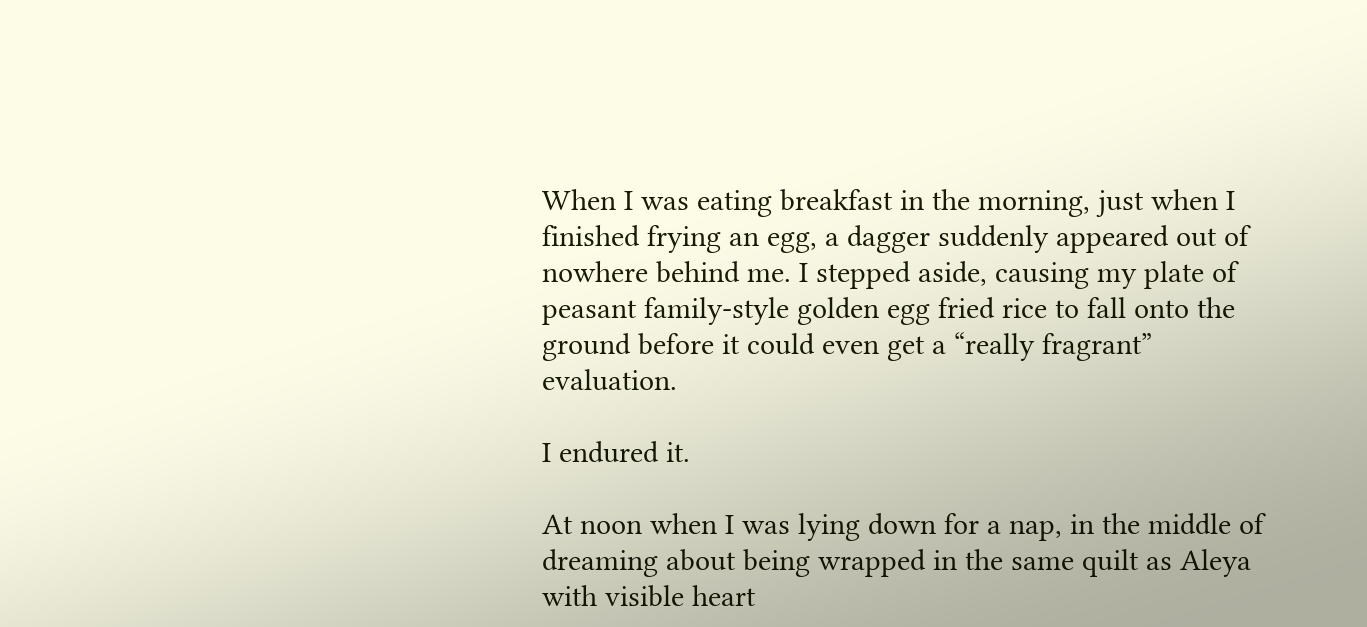When I was eating breakfast in the morning, just when I finished frying an egg, a dagger suddenly appeared out of nowhere behind me. I stepped aside, causing my plate of peasant family-style golden egg fried rice to fall onto the ground before it could even get a “really fragrant” evaluation.

I endured it.

At noon when I was lying down for a nap, in the middle of dreaming about being wrapped in the same quilt as Aleya with visible heart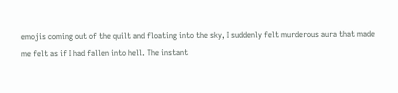emojis coming out of the quilt and floating into the sky, I suddenly felt murderous aura that made me felt as if I had fallen into hell. The instant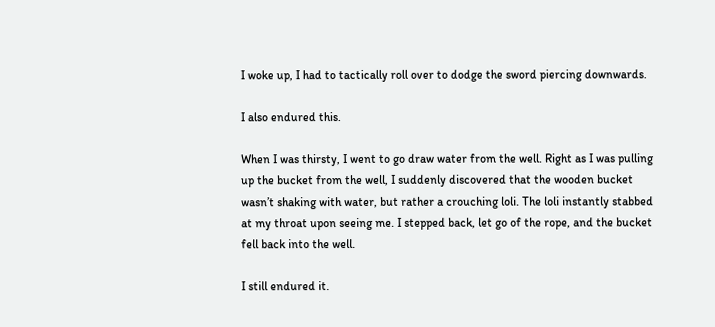I woke up, I had to tactically roll over to dodge the sword piercing downwards.

I also endured this.

When I was thirsty, I went to go draw water from the well. Right as I was pulling up the bucket from the well, I suddenly discovered that the wooden bucket wasn’t shaking with water, but rather a crouching loli. The loli instantly stabbed at my throat upon seeing me. I stepped back, let go of the rope, and the bucket fell back into the well.

I still endured it.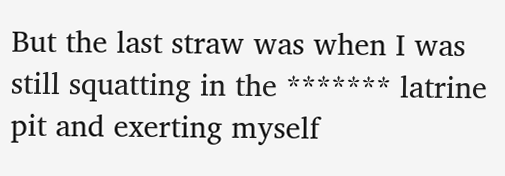But the last straw was when I was still squatting in the ******* latrine pit and exerting myself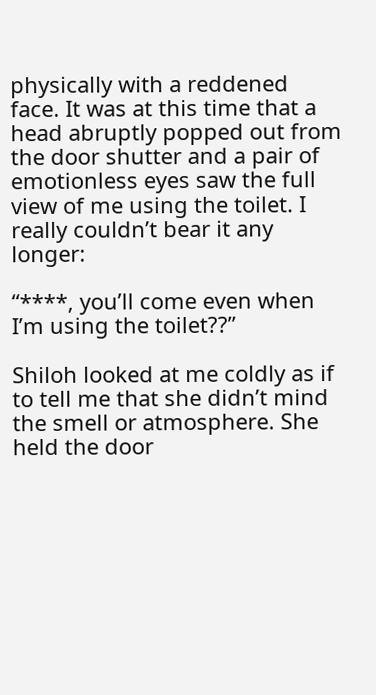physically with a reddened face. It was at this time that a head abruptly popped out from the door shutter and a pair of emotionless eyes saw the full view of me using the toilet. I really couldn’t bear it any longer:

“****, you’ll come even when I’m using the toilet??”

Shiloh looked at me coldly as if to tell me that she didn’t mind the smell or atmosphere. She held the door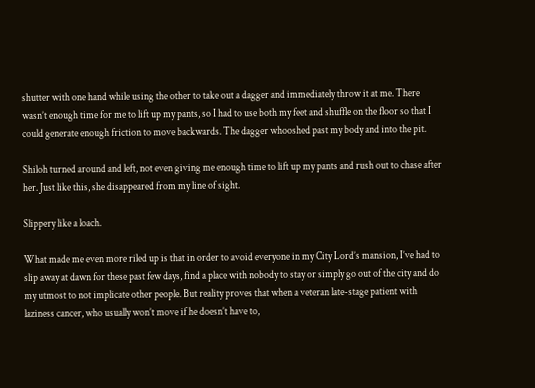shutter with one hand while using the other to take out a dagger and immediately throw it at me. There wasn’t enough time for me to lift up my pants, so I had to use both my feet and shuffle on the floor so that I could generate enough friction to move backwards. The dagger whooshed past my body and into the pit.

Shiloh turned around and left, not even giving me enough time to lift up my pants and rush out to chase after her. Just like this, she disappeared from my line of sight.

Slippery like a loach.

What made me even more riled up is that in order to avoid everyone in my City Lord’s mansion, I’ve had to slip away at dawn for these past few days, find a place with nobody to stay or simply go out of the city and do my utmost to not implicate other people. But reality proves that when a veteran late-stage patient with laziness cancer, who usually won’t move if he doesn’t have to,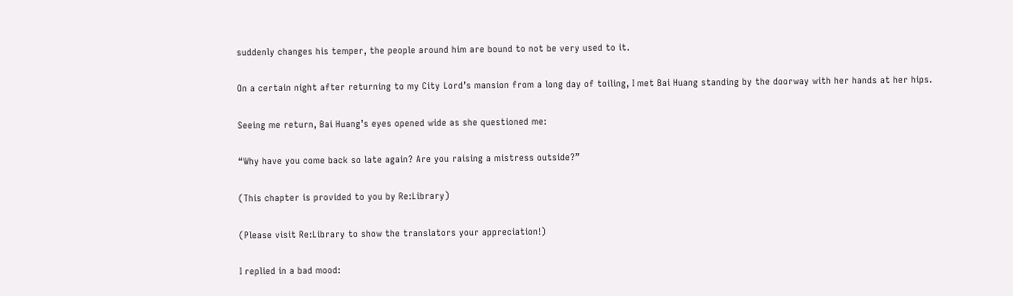suddenly changes his temper, the people around him are bound to not be very used to it.

On a certain night after returning to my City Lord’s mansion from a long day of toiling, I met Bai Huang standing by the doorway with her hands at her hips.

Seeing me return, Bai Huang’s eyes opened wide as she questioned me:

“Why have you come back so late again? Are you raising a mistress outside?”

(This chapter is provided to you by Re:Library)

(Please visit Re:Library to show the translators your appreciation!)

I replied in a bad mood: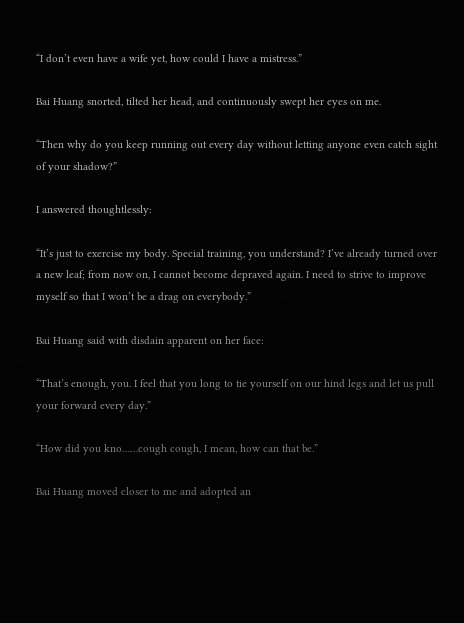“I don’t even have a wife yet, how could I have a mistress.”

Bai Huang snorted, tilted her head, and continuously swept her eyes on me.

“Then why do you keep running out every day without letting anyone even catch sight of your shadow?”

I answered thoughtlessly:

“It’s just to exercise my body. Special training, you understand? I’ve already turned over a new leaf; from now on, I cannot become depraved again. I need to strive to improve myself so that I won’t be a drag on everybody.”

Bai Huang said with disdain apparent on her face:

“That’s enough, you. I feel that you long to tie yourself on our hind legs and let us pull your forward every day.”

“How did you kno……cough cough, I mean, how can that be.”

Bai Huang moved closer to me and adopted an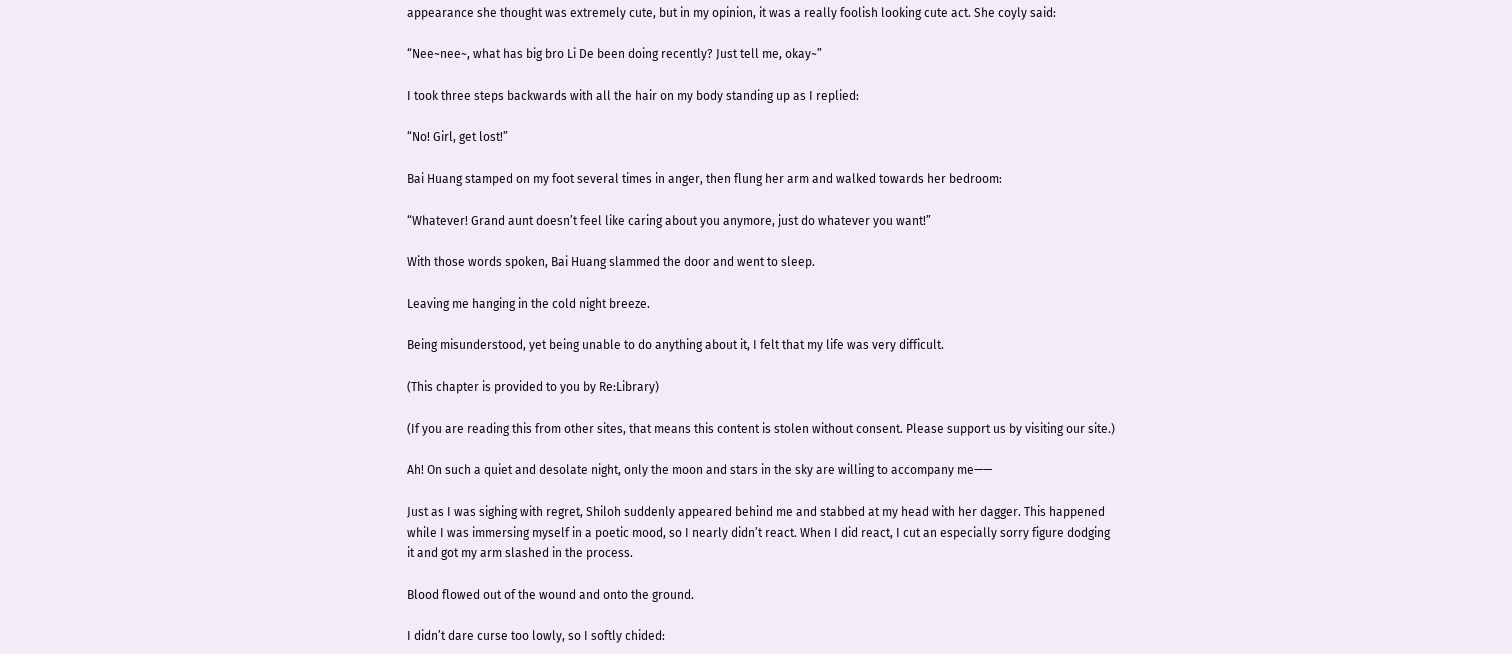appearance she thought was extremely cute, but in my opinion, it was a really foolish looking cute act. She coyly said:

“Nee~nee~, what has big bro Li De been doing recently? Just tell me, okay~”

I took three steps backwards with all the hair on my body standing up as I replied:

“No! Girl, get lost!”

Bai Huang stamped on my foot several times in anger, then flung her arm and walked towards her bedroom:

“Whatever! Grand aunt doesn’t feel like caring about you anymore, just do whatever you want!”

With those words spoken, Bai Huang slammed the door and went to sleep.

Leaving me hanging in the cold night breeze.

Being misunderstood, yet being unable to do anything about it, I felt that my life was very difficult.

(This chapter is provided to you by Re:Library)

(If you are reading this from other sites, that means this content is stolen without consent. Please support us by visiting our site.)

Ah! On such a quiet and desolate night, only the moon and stars in the sky are willing to accompany me——

Just as I was sighing with regret, Shiloh suddenly appeared behind me and stabbed at my head with her dagger. This happened while I was immersing myself in a poetic mood, so I nearly didn’t react. When I did react, I cut an especially sorry figure dodging it and got my arm slashed in the process.

Blood flowed out of the wound and onto the ground.

I didn’t dare curse too lowly, so I softly chided: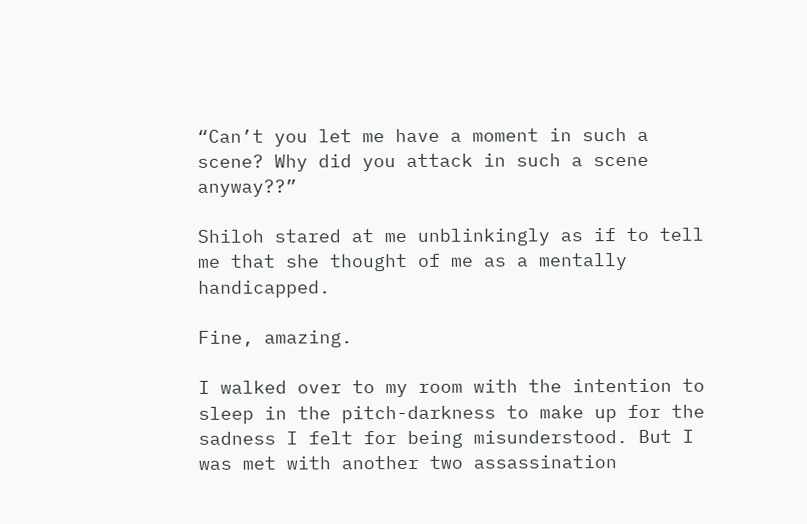“Can’t you let me have a moment in such a scene? Why did you attack in such a scene anyway??”

Shiloh stared at me unblinkingly as if to tell me that she thought of me as a mentally handicapped.

Fine, amazing.

I walked over to my room with the intention to sleep in the pitch-darkness to make up for the sadness I felt for being misunderstood. But I was met with another two assassination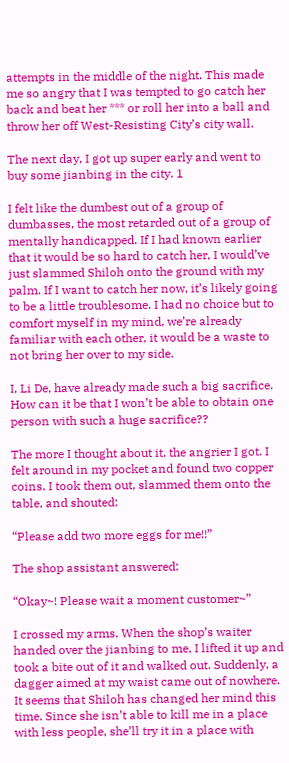attempts in the middle of the night. This made me so angry that I was tempted to go catch her back and beat her *** or roll her into a ball and throw her off West-Resisting City’s city wall.

The next day, I got up super early and went to buy some jianbing in the city. 1

I felt like the dumbest out of a group of dumbasses, the most retarded out of a group of mentally handicapped. If I had known earlier that it would be so hard to catch her, I would’ve just slammed Shiloh onto the ground with my palm. If I want to catch her now, it’s likely going to be a little troublesome. I had no choice but to comfort myself in my mind, we’re already familiar with each other, it would be a waste to not bring her over to my side.

I, Li De, have already made such a big sacrifice. How can it be that I won’t be able to obtain one person with such a huge sacrifice??

The more I thought about it, the angrier I got. I felt around in my pocket and found two copper coins. I took them out, slammed them onto the table, and shouted:

“Please add two more eggs for me!!”

The shop assistant answered:

“Okay~! Please wait a moment customer~”

I crossed my arms. When the shop’s waiter handed over the jianbing to me, I lifted it up and took a bite out of it and walked out. Suddenly, a dagger aimed at my waist came out of nowhere. It seems that Shiloh has changed her mind this time. Since she isn’t able to kill me in a place with less people, she’ll try it in a place with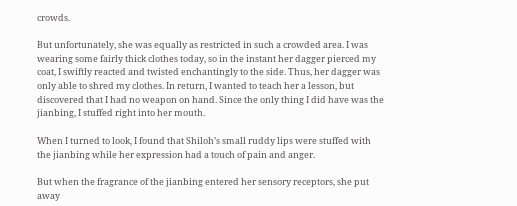crowds.

But unfortunately, she was equally as restricted in such a crowded area. I was wearing some fairly thick clothes today, so in the instant her dagger pierced my coat, I swiftly reacted and twisted enchantingly to the side. Thus, her dagger was only able to shred my clothes. In return, I wanted to teach her a lesson, but discovered that I had no weapon on hand. Since the only thing I did have was the jianbing, I stuffed right into her mouth.

When I turned to look, I found that Shiloh’s small ruddy lips were stuffed with the jianbing while her expression had a touch of pain and anger.

But when the fragrance of the jianbing entered her sensory receptors, she put away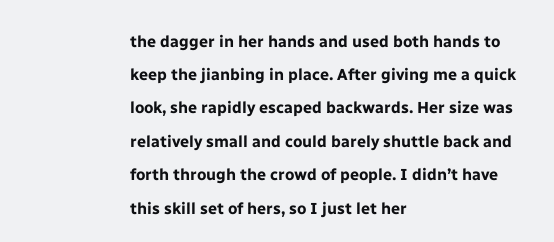the dagger in her hands and used both hands to keep the jianbing in place. After giving me a quick look, she rapidly escaped backwards. Her size was relatively small and could barely shuttle back and forth through the crowd of people. I didn’t have this skill set of hers, so I just let her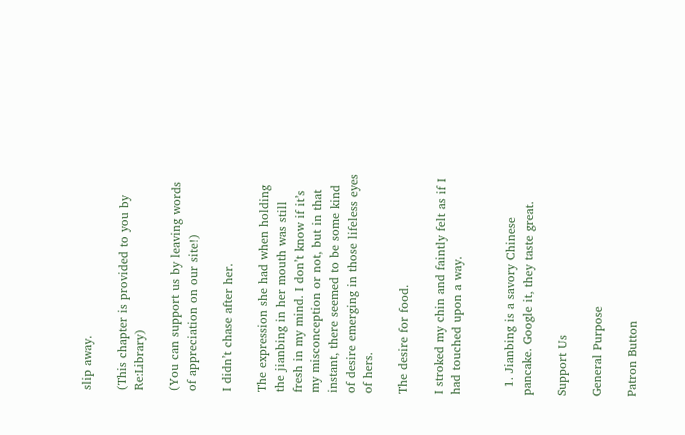slip away.

(This chapter is provided to you by Re:Library)

(You can support us by leaving words of appreciation on our site!)

I didn’t chase after her.

The expression she had when holding the jianbing in her mouth was still fresh in my mind. I don’t know if it’s my misconception or not, but in that instant, there seemed to be some kind of desire emerging in those lifeless eyes of hers.

The desire for food.

I stroked my chin and faintly felt as if I had touched upon a way.


  1. Jianbing is a savory Chinese pancake. Google it, they taste great.

Support Us

General Purpose

Patron Button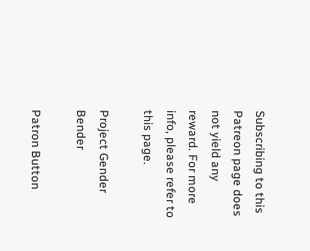Subscribing to this Patreon page does not yield any reward. For more info, please refer to this page.

Project Gender Bender

Patron Button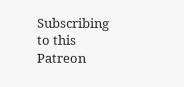Subscribing to this Patreon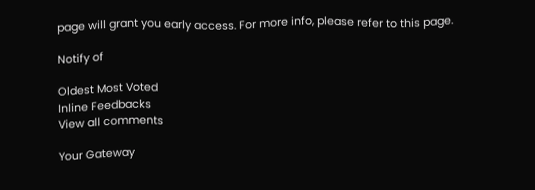page will grant you early access. For more info, please refer to this page.

Notify of

Oldest Most Voted
Inline Feedbacks
View all comments

Your Gateway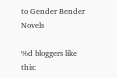to Gender Bender Novels

%d bloggers like this: